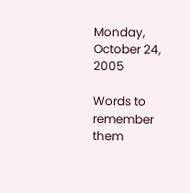Monday, October 24, 2005

Words to remember them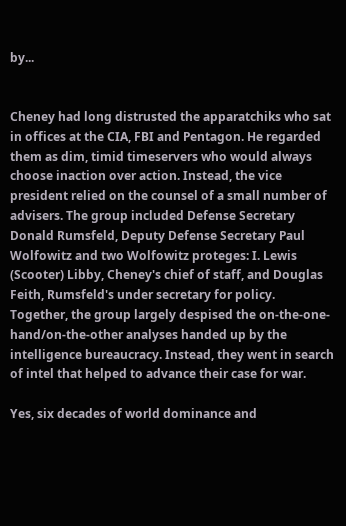by...


Cheney had long distrusted the apparatchiks who sat in offices at the CIA, FBI and Pentagon. He regarded them as dim, timid timeservers who would always choose inaction over action. Instead, the vice president relied on the counsel of a small number of advisers. The group included Defense Secretary Donald Rumsfeld, Deputy Defense Secretary Paul Wolfowitz and two Wolfowitz proteges: I. Lewis (Scooter) Libby, Cheney's chief of staff, and Douglas Feith, Rumsfeld's under secretary for policy. Together, the group largely despised the on-the-one-hand/on-the-other analyses handed up by the intelligence bureaucracy. Instead, they went in search of intel that helped to advance their case for war.

Yes, six decades of world dominance and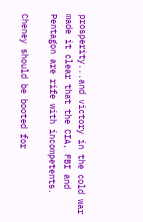prosperity...and victory in the cold war made it clear that the CIA, FBI and Pentagon are rife with incompetents.

Cheney should be booted for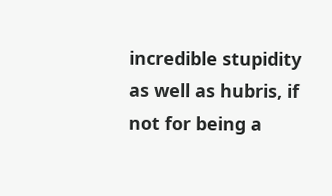incredible stupidity as well as hubris, if not for being a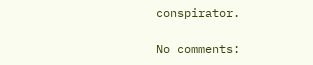conspirator.

No comments: